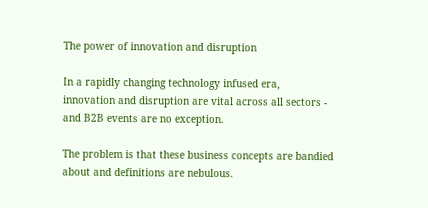The power of innovation and disruption

In a rapidly changing technology infused era, innovation and disruption are vital across all sectors - and B2B events are no exception.

The problem is that these business concepts are bandied about and definitions are nebulous.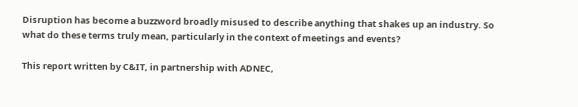Disruption has become a buzzword broadly misused to describe anything that shakes up an industry. So what do these terms truly mean, particularly in the context of meetings and events?

This report written by C&IT, in partnership with ADNEC,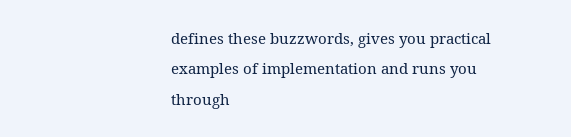defines these buzzwords, gives you practical examples of implementation and runs you through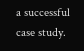a successful case study.